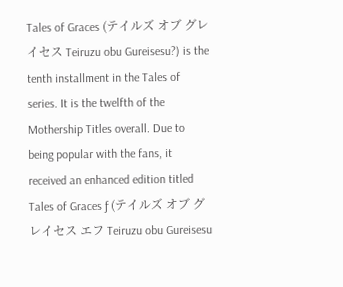Tales of Graces (テイルズ オブ グレイセス Teiruzu obu Gureisesu?) is the tenth installment in the Tales of series. It is the twelfth of the Mothership Titles overall. Due to being popular with the fans, it received an enhanced edition titled Tales of Graces ƒ (テイルズ オブ グレイセス エフ Teiruzu obu Gureisesu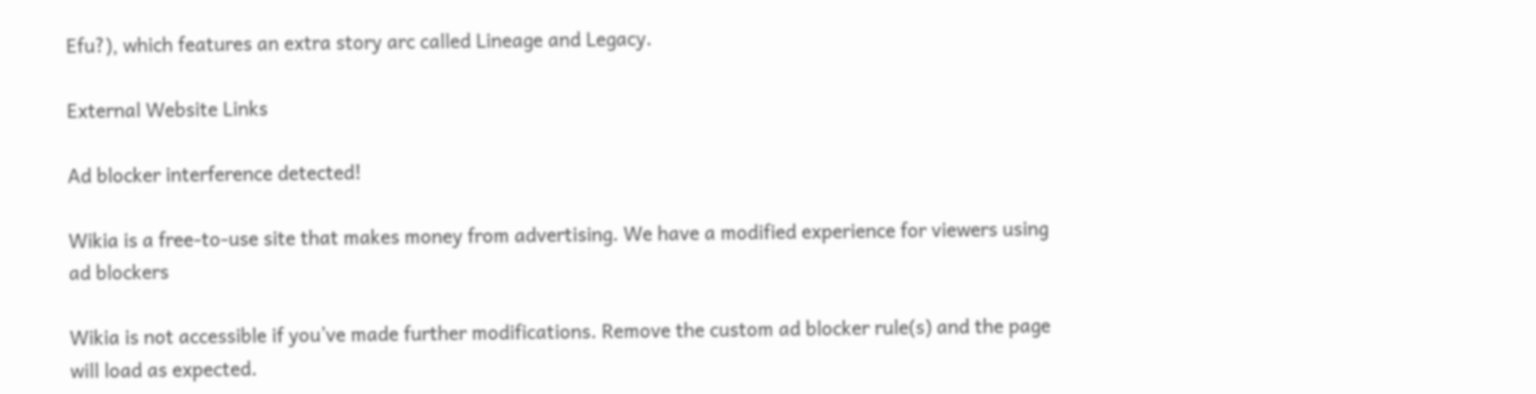Efu?), which features an extra story arc called Lineage and Legacy.

External Website Links

Ad blocker interference detected!

Wikia is a free-to-use site that makes money from advertising. We have a modified experience for viewers using ad blockers

Wikia is not accessible if you’ve made further modifications. Remove the custom ad blocker rule(s) and the page will load as expected.